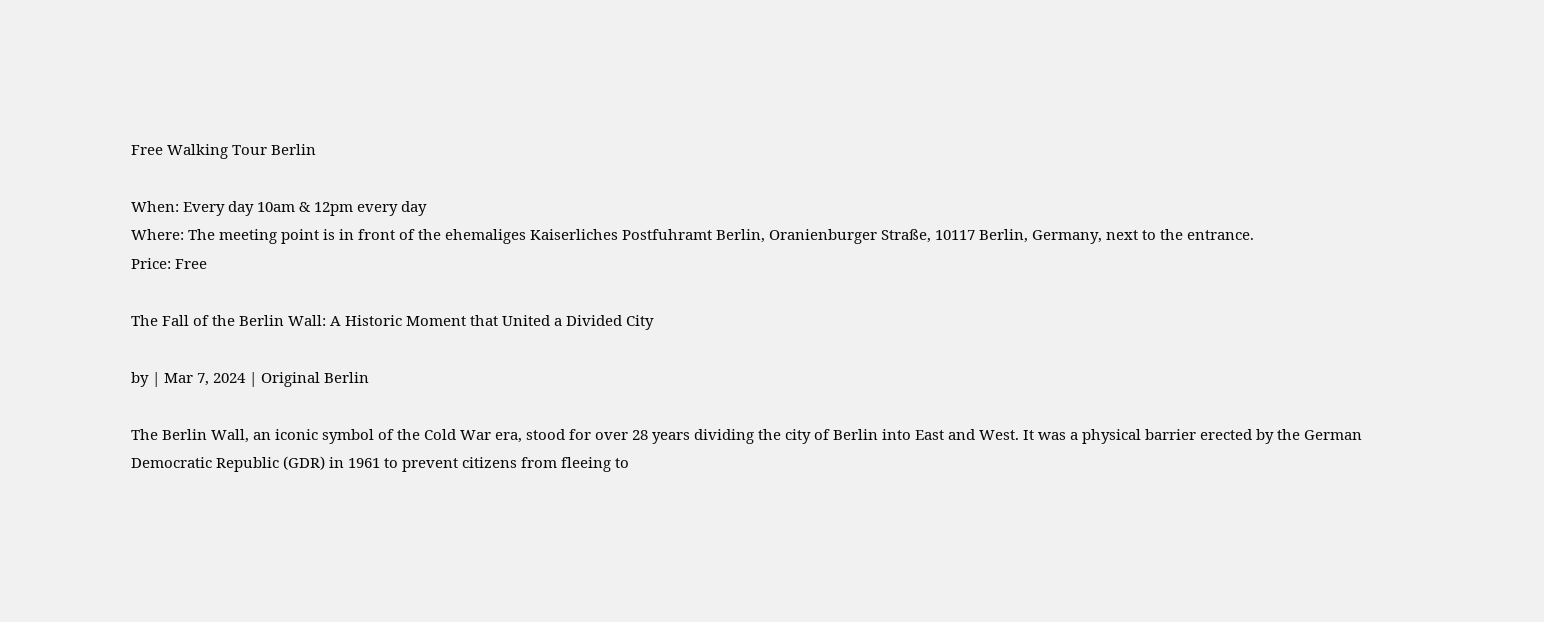Free Walking Tour Berlin

When: Every day 10am & 12pm every day
Where: The meeting point is in front of the ehemaliges Kaiserliches Postfuhramt Berlin, Oranienburger Straße, 10117 Berlin, Germany, next to the entrance.
Price: Free

The Fall of the Berlin Wall: A Historic Moment that United a Divided City

by | Mar 7, 2024 | Original Berlin

The Berlin Wall, an iconic symbol of the Cold War era, stood for over 28 years dividing the city of Berlin into East and West. It was a physical barrier erected by the German Democratic Republic (GDR) in 1961 to prevent citizens from fleeing to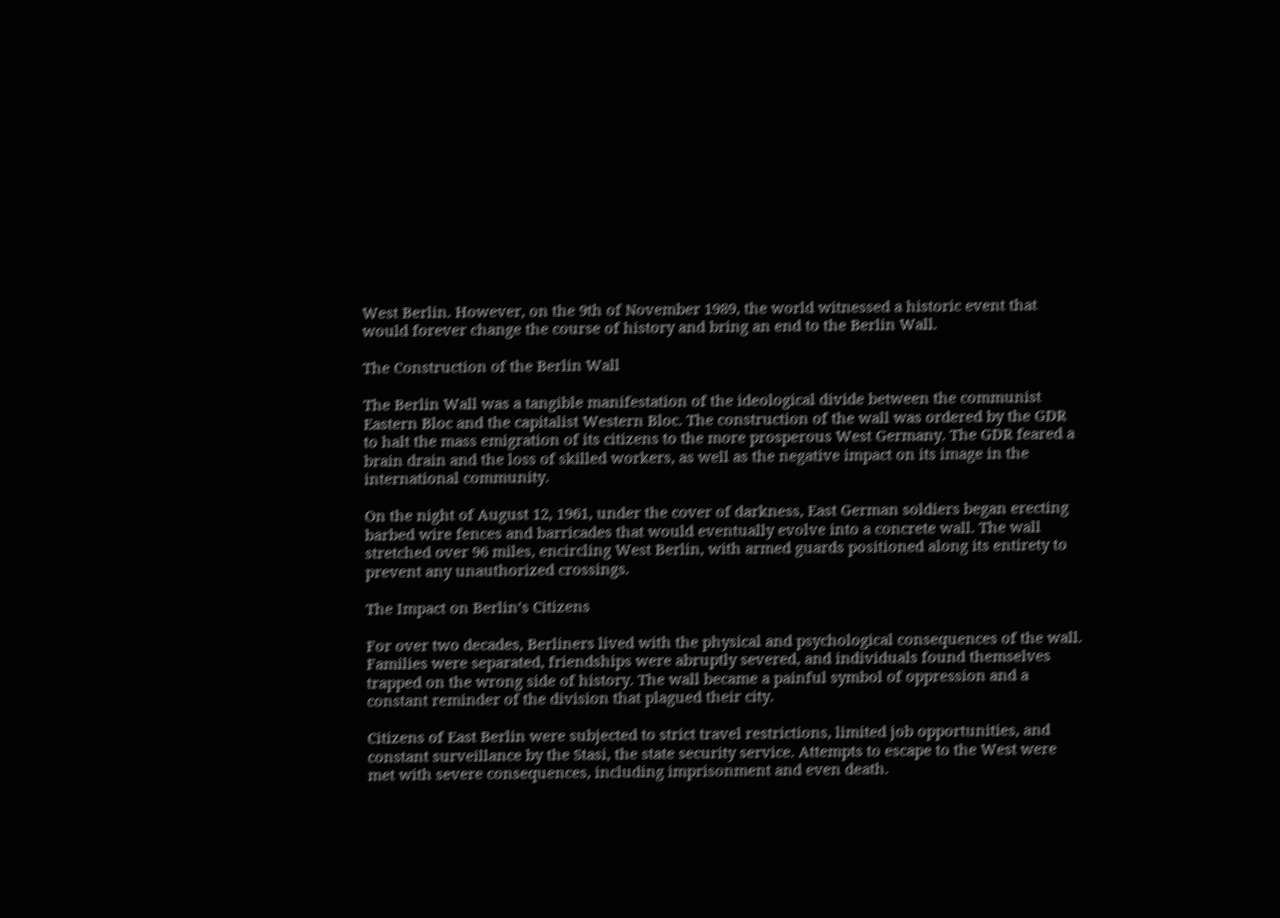West Berlin. However, on the 9th of November 1989, the world witnessed a historic event that would forever change the course of history and bring an end to the Berlin Wall.

The Construction of the Berlin Wall

The Berlin Wall was a tangible manifestation of the ideological divide between the communist Eastern Bloc and the capitalist Western Bloc. The construction of the wall was ordered by the GDR to halt the mass emigration of its citizens to the more prosperous West Germany. The GDR feared a brain drain and the loss of skilled workers, as well as the negative impact on its image in the international community.

On the night of August 12, 1961, under the cover of darkness, East German soldiers began erecting barbed wire fences and barricades that would eventually evolve into a concrete wall. The wall stretched over 96 miles, encircling West Berlin, with armed guards positioned along its entirety to prevent any unauthorized crossings.

The Impact on Berlin’s Citizens

For over two decades, Berliners lived with the physical and psychological consequences of the wall. Families were separated, friendships were abruptly severed, and individuals found themselves trapped on the wrong side of history. The wall became a painful symbol of oppression and a constant reminder of the division that plagued their city.

Citizens of East Berlin were subjected to strict travel restrictions, limited job opportunities, and constant surveillance by the Stasi, the state security service. Attempts to escape to the West were met with severe consequences, including imprisonment and even death.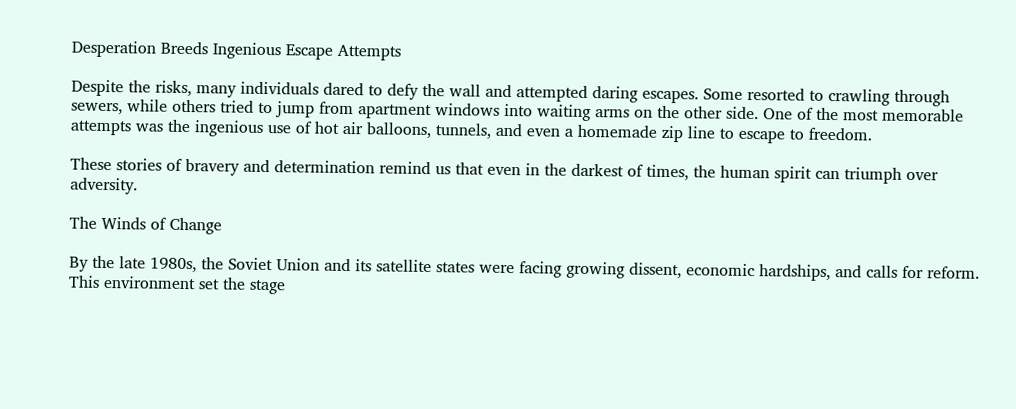Desperation Breeds Ingenious Escape Attempts

Despite the risks, many individuals dared to defy the wall and attempted daring escapes. Some resorted to crawling through sewers, while others tried to jump from apartment windows into waiting arms on the other side. One of the most memorable attempts was the ingenious use of hot air balloons, tunnels, and even a homemade zip line to escape to freedom.

These stories of bravery and determination remind us that even in the darkest of times, the human spirit can triumph over adversity.

The Winds of Change

By the late 1980s, the Soviet Union and its satellite states were facing growing dissent, economic hardships, and calls for reform. This environment set the stage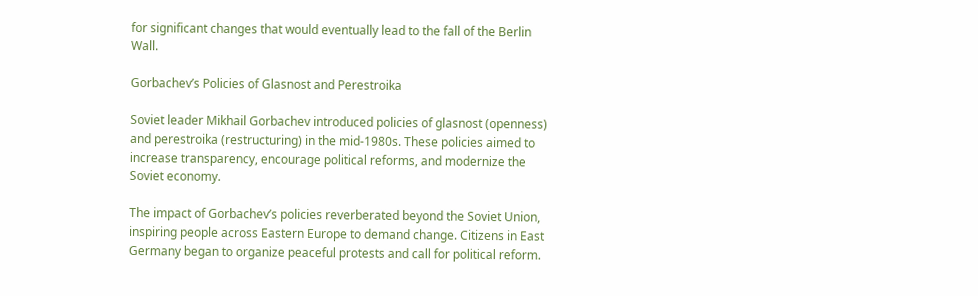for significant changes that would eventually lead to the fall of the Berlin Wall.

Gorbachev’s Policies of Glasnost and Perestroika

Soviet leader Mikhail Gorbachev introduced policies of glasnost (openness) and perestroika (restructuring) in the mid-1980s. These policies aimed to increase transparency, encourage political reforms, and modernize the Soviet economy.

The impact of Gorbachev’s policies reverberated beyond the Soviet Union, inspiring people across Eastern Europe to demand change. Citizens in East Germany began to organize peaceful protests and call for political reform.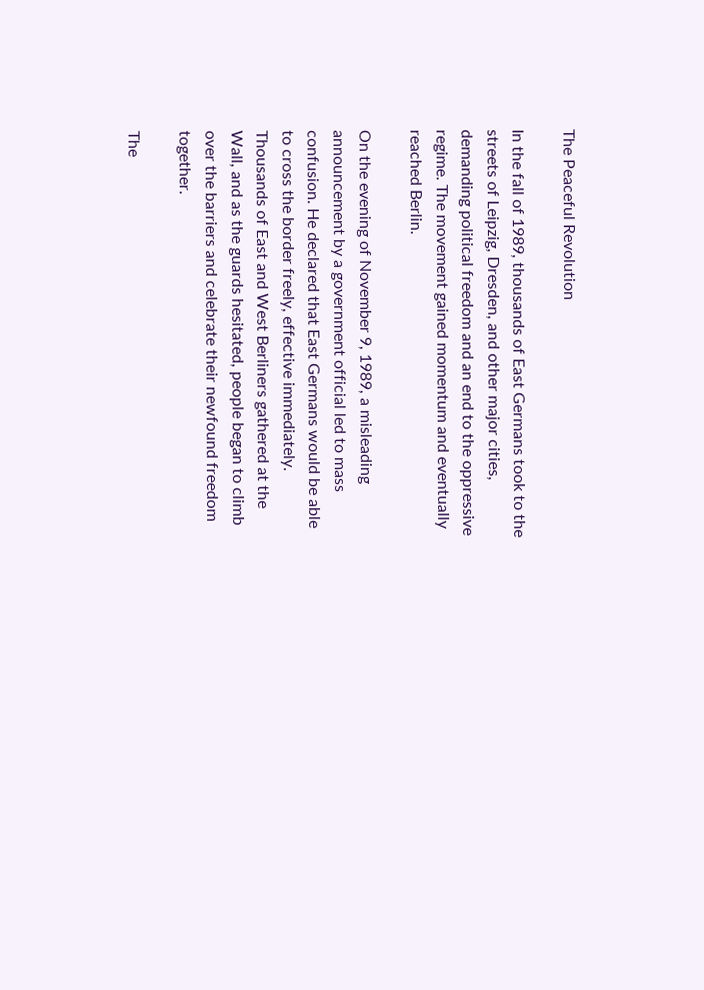The Peaceful Revolution

In the fall of 1989, thousands of East Germans took to the streets of Leipzig, Dresden, and other major cities, demanding political freedom and an end to the oppressive regime. The movement gained momentum and eventually reached Berlin.

On the evening of November 9, 1989, a misleading announcement by a government official led to mass confusion. He declared that East Germans would be able to cross the border freely, effective immediately. Thousands of East and West Berliners gathered at the Wall, and as the guards hesitated, people began to climb over the barriers and celebrate their newfound freedom together.

The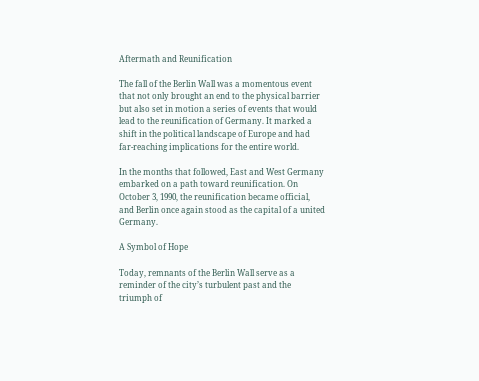Aftermath and Reunification

The fall of the Berlin Wall was a momentous event that not only brought an end to the physical barrier but also set in motion a series of events that would lead to the reunification of Germany. It marked a shift in the political landscape of Europe and had far-reaching implications for the entire world.

In the months that followed, East and West Germany embarked on a path toward reunification. On October 3, 1990, the reunification became official, and Berlin once again stood as the capital of a united Germany.

A Symbol of Hope

Today, remnants of the Berlin Wall serve as a reminder of the city’s turbulent past and the triumph of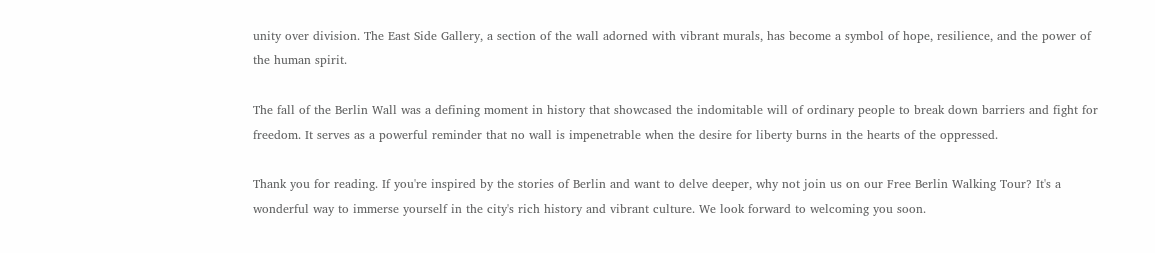unity over division. The East Side Gallery, a section of the wall adorned with vibrant murals, has become a symbol of hope, resilience, and the power of the human spirit.

The fall of the Berlin Wall was a defining moment in history that showcased the indomitable will of ordinary people to break down barriers and fight for freedom. It serves as a powerful reminder that no wall is impenetrable when the desire for liberty burns in the hearts of the oppressed.

Thank you for reading. If you're inspired by the stories of Berlin and want to delve deeper, why not join us on our Free Berlin Walking Tour? It's a wonderful way to immerse yourself in the city's rich history and vibrant culture. We look forward to welcoming you soon.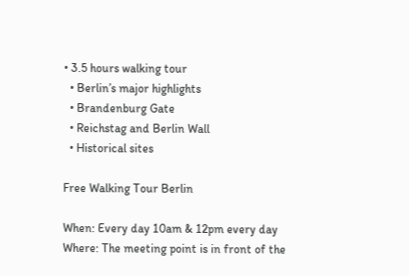• 3.5 hours walking tour
  • Berlin’s major highlights
  • Brandenburg Gate
  • Reichstag and Berlin Wall
  • Historical sites

Free Walking Tour Berlin

When: Every day 10am & 12pm every day
Where: The meeting point is in front of the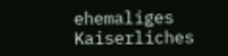ehemaliges Kaiserliches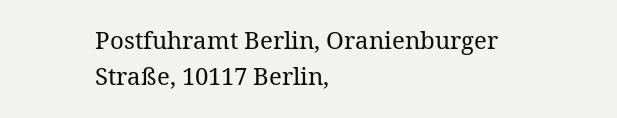Postfuhramt Berlin, Oranienburger Straße, 10117 Berlin,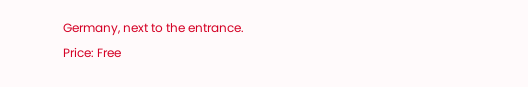Germany, next to the entrance.
Price: Free